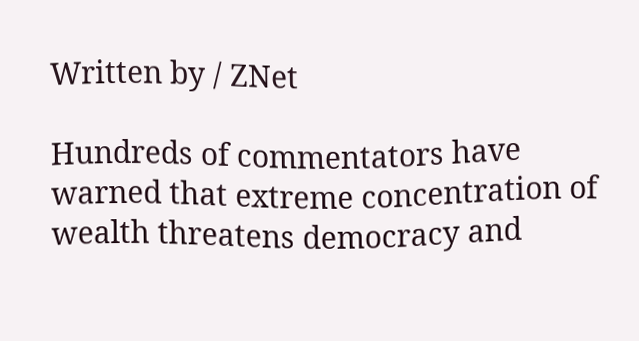Written by / ZNet

Hundreds of commentators have warned that extreme concentration of wealth threatens democracy and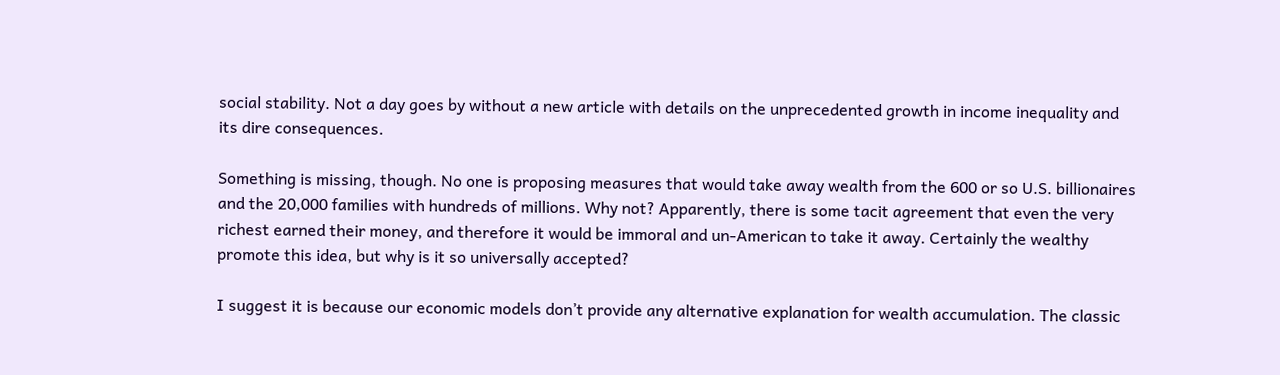social stability. Not a day goes by without a new article with details on the unprecedented growth in income inequality and its dire consequences.

Something is missing, though. No one is proposing measures that would take away wealth from the 600 or so U.S. billionaires and the 20,000 families with hundreds of millions. Why not? Apparently, there is some tacit agreement that even the very richest earned their money, and therefore it would be immoral and un-American to take it away. Certainly the wealthy promote this idea, but why is it so universally accepted?

I suggest it is because our economic models don’t provide any alternative explanation for wealth accumulation. The classic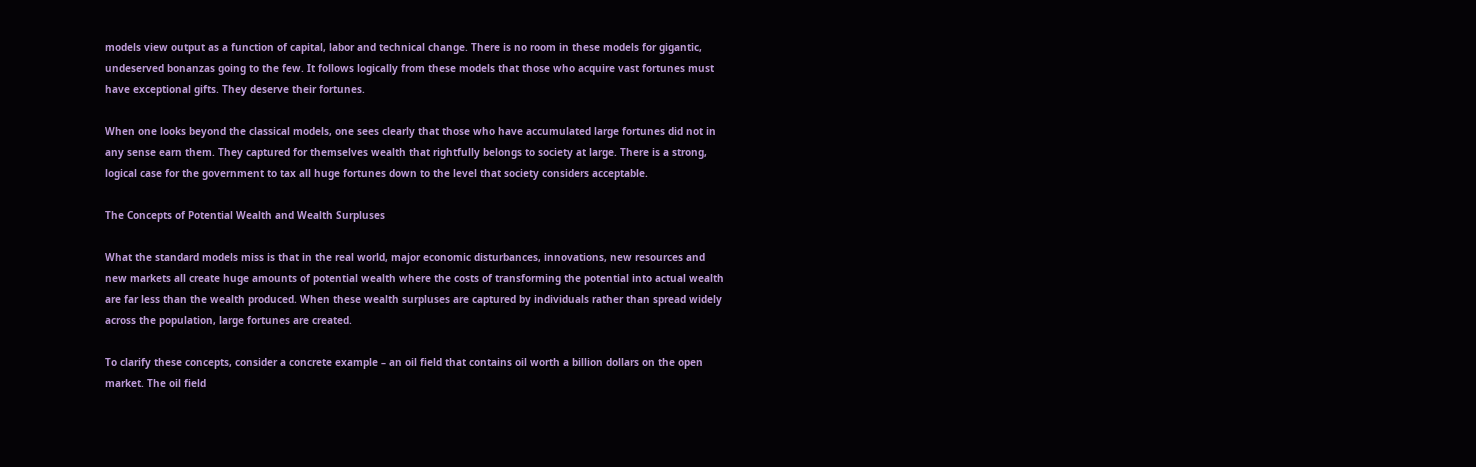models view output as a function of capital, labor and technical change. There is no room in these models for gigantic, undeserved bonanzas going to the few. It follows logically from these models that those who acquire vast fortunes must have exceptional gifts. They deserve their fortunes.

When one looks beyond the classical models, one sees clearly that those who have accumulated large fortunes did not in any sense earn them. They captured for themselves wealth that rightfully belongs to society at large. There is a strong, logical case for the government to tax all huge fortunes down to the level that society considers acceptable.

The Concepts of Potential Wealth and Wealth Surpluses

What the standard models miss is that in the real world, major economic disturbances, innovations, new resources and new markets all create huge amounts of potential wealth where the costs of transforming the potential into actual wealth are far less than the wealth produced. When these wealth surpluses are captured by individuals rather than spread widely across the population, large fortunes are created.

To clarify these concepts, consider a concrete example – an oil field that contains oil worth a billion dollars on the open market. The oil field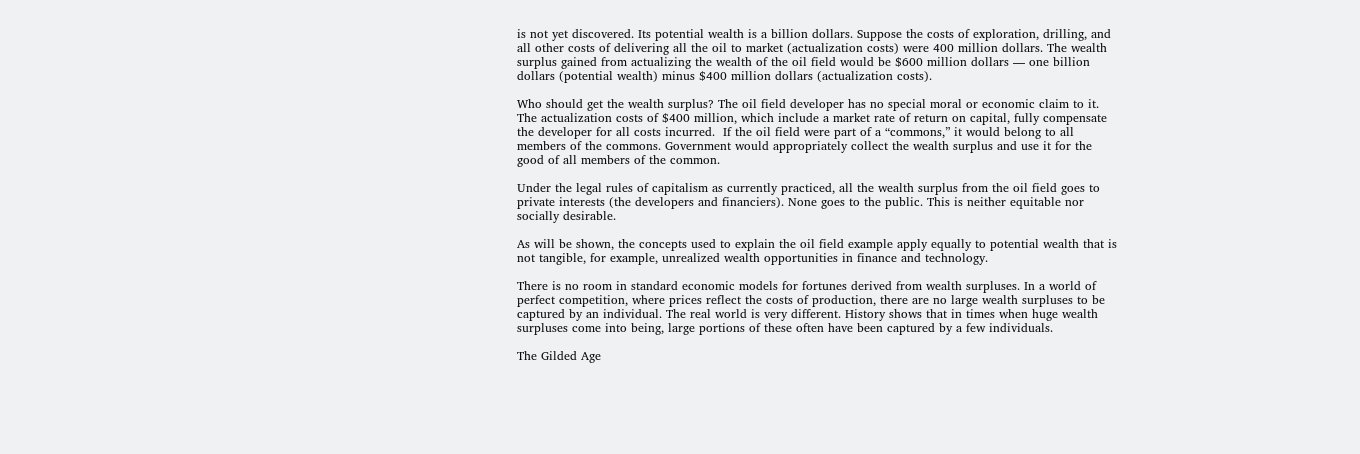is not yet discovered. Its potential wealth is a billion dollars. Suppose the costs of exploration, drilling, and all other costs of delivering all the oil to market (actualization costs) were 400 million dollars. The wealth surplus gained from actualizing the wealth of the oil field would be $600 million dollars — one billion dollars (potential wealth) minus $400 million dollars (actualization costs).

Who should get the wealth surplus? The oil field developer has no special moral or economic claim to it. The actualization costs of $400 million, which include a market rate of return on capital, fully compensate the developer for all costs incurred.  If the oil field were part of a “commons,” it would belong to all members of the commons. Government would appropriately collect the wealth surplus and use it for the good of all members of the common.

Under the legal rules of capitalism as currently practiced, all the wealth surplus from the oil field goes to private interests (the developers and financiers). None goes to the public. This is neither equitable nor socially desirable.

As will be shown, the concepts used to explain the oil field example apply equally to potential wealth that is not tangible, for example, unrealized wealth opportunities in finance and technology.

There is no room in standard economic models for fortunes derived from wealth surpluses. In a world of perfect competition, where prices reflect the costs of production, there are no large wealth surpluses to be captured by an individual. The real world is very different. History shows that in times when huge wealth surpluses come into being, large portions of these often have been captured by a few individuals.

The Gilded Age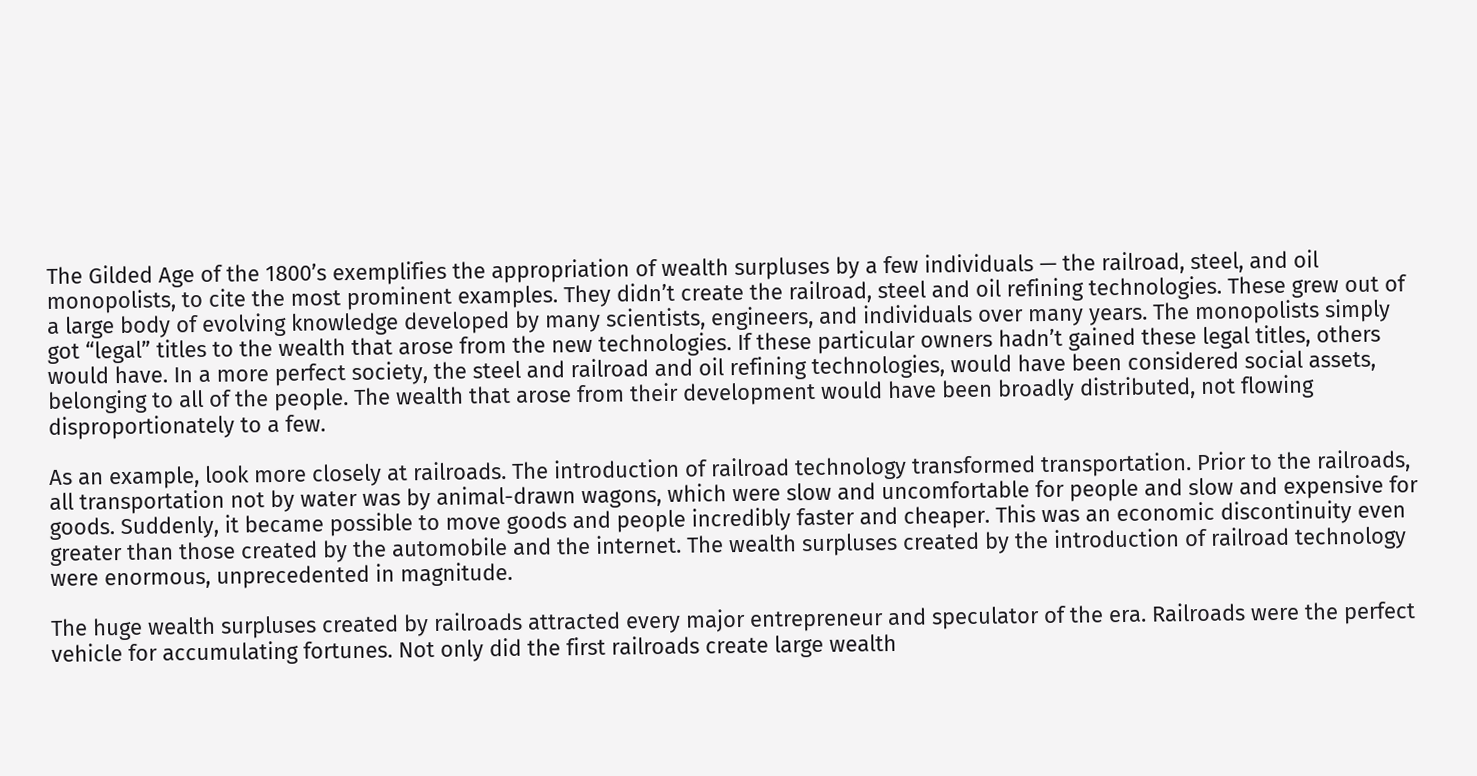The Gilded Age of the 1800’s exemplifies the appropriation of wealth surpluses by a few individuals — the railroad, steel, and oil monopolists, to cite the most prominent examples. They didn’t create the railroad, steel and oil refining technologies. These grew out of a large body of evolving knowledge developed by many scientists, engineers, and individuals over many years. The monopolists simply got “legal” titles to the wealth that arose from the new technologies. If these particular owners hadn’t gained these legal titles, others would have. In a more perfect society, the steel and railroad and oil refining technologies, would have been considered social assets, belonging to all of the people. The wealth that arose from their development would have been broadly distributed, not flowing disproportionately to a few.

As an example, look more closely at railroads. The introduction of railroad technology transformed transportation. Prior to the railroads, all transportation not by water was by animal-drawn wagons, which were slow and uncomfortable for people and slow and expensive for goods. Suddenly, it became possible to move goods and people incredibly faster and cheaper. This was an economic discontinuity even greater than those created by the automobile and the internet. The wealth surpluses created by the introduction of railroad technology were enormous, unprecedented in magnitude.

The huge wealth surpluses created by railroads attracted every major entrepreneur and speculator of the era. Railroads were the perfect vehicle for accumulating fortunes. Not only did the first railroads create large wealth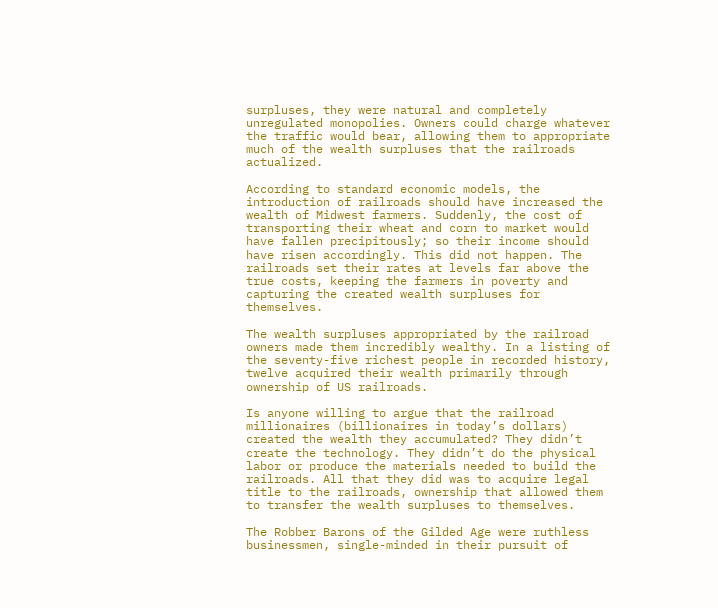surpluses, they were natural and completely unregulated monopolies. Owners could charge whatever the traffic would bear, allowing them to appropriate much of the wealth surpluses that the railroads actualized.

According to standard economic models, the introduction of railroads should have increased the wealth of Midwest farmers. Suddenly, the cost of transporting their wheat and corn to market would have fallen precipitously; so their income should have risen accordingly. This did not happen. The railroads set their rates at levels far above the true costs, keeping the farmers in poverty and capturing the created wealth surpluses for themselves.

The wealth surpluses appropriated by the railroad owners made them incredibly wealthy. In a listing of the seventy-five richest people in recorded history, twelve acquired their wealth primarily through ownership of US railroads.

Is anyone willing to argue that the railroad millionaires (billionaires in today’s dollars) created the wealth they accumulated? They didn’t create the technology. They didn’t do the physical labor or produce the materials needed to build the railroads. All that they did was to acquire legal title to the railroads, ownership that allowed them to transfer the wealth surpluses to themselves.

The Robber Barons of the Gilded Age were ruthless businessmen, single-minded in their pursuit of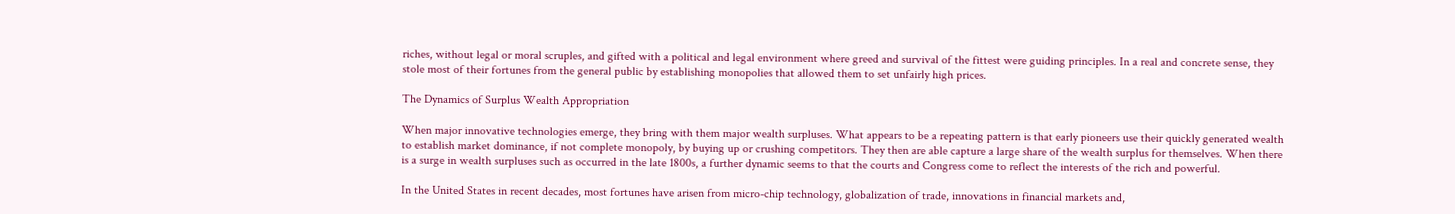riches, without legal or moral scruples, and gifted with a political and legal environment where greed and survival of the fittest were guiding principles. In a real and concrete sense, they stole most of their fortunes from the general public by establishing monopolies that allowed them to set unfairly high prices.

The Dynamics of Surplus Wealth Appropriation

When major innovative technologies emerge, they bring with them major wealth surpluses. What appears to be a repeating pattern is that early pioneers use their quickly generated wealth to establish market dominance, if not complete monopoly, by buying up or crushing competitors. They then are able capture a large share of the wealth surplus for themselves. When there is a surge in wealth surpluses such as occurred in the late 1800s, a further dynamic seems to that the courts and Congress come to reflect the interests of the rich and powerful.

In the United States in recent decades, most fortunes have arisen from micro-chip technology, globalization of trade, innovations in financial markets and,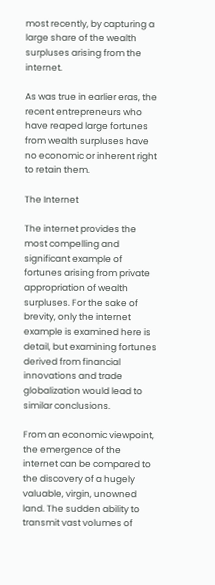most recently, by capturing a large share of the wealth surpluses arising from the internet.

As was true in earlier eras, the recent entrepreneurs who have reaped large fortunes from wealth surpluses have no economic or inherent right to retain them.

The Internet

The internet provides the most compelling and significant example of fortunes arising from private appropriation of wealth surpluses. For the sake of brevity, only the internet example is examined here is detail, but examining fortunes derived from financial innovations and trade globalization would lead to similar conclusions.

From an economic viewpoint, the emergence of the internet can be compared to the discovery of a hugely valuable, virgin, unowned land. The sudden ability to transmit vast volumes of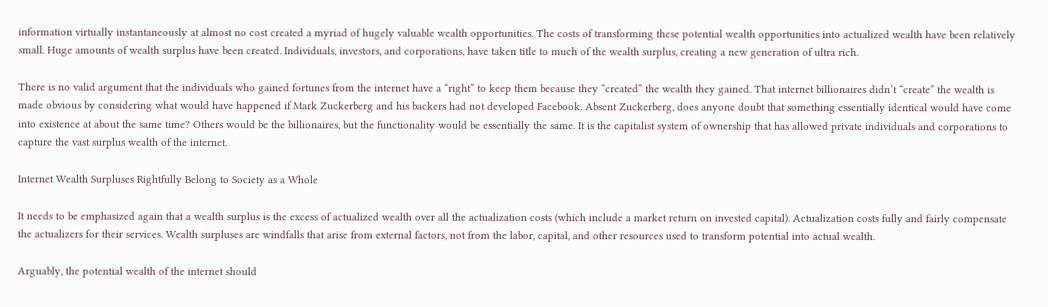information virtually instantaneously at almost no cost created a myriad of hugely valuable wealth opportunities. The costs of transforming these potential wealth opportunities into actualized wealth have been relatively small. Huge amounts of wealth surplus have been created. Individuals, investors, and corporations, have taken title to much of the wealth surplus, creating a new generation of ultra rich.

There is no valid argument that the individuals who gained fortunes from the internet have a “right” to keep them because they “created” the wealth they gained. That internet billionaires didn’t “create” the wealth is made obvious by considering what would have happened if Mark Zuckerberg and his backers had not developed Facebook. Absent Zuckerberg, does anyone doubt that something essentially identical would have come into existence at about the same time? Others would be the billionaires, but the functionality would be essentially the same. It is the capitalist system of ownership that has allowed private individuals and corporations to capture the vast surplus wealth of the internet.

Internet Wealth Surpluses Rightfully Belong to Society as a Whole

It needs to be emphasized again that a wealth surplus is the excess of actualized wealth over all the actualization costs (which include a market return on invested capital). Actualization costs fully and fairly compensate the actualizers for their services. Wealth surpluses are windfalls that arise from external factors, not from the labor, capital, and other resources used to transform potential into actual wealth.

Arguably, the potential wealth of the internet should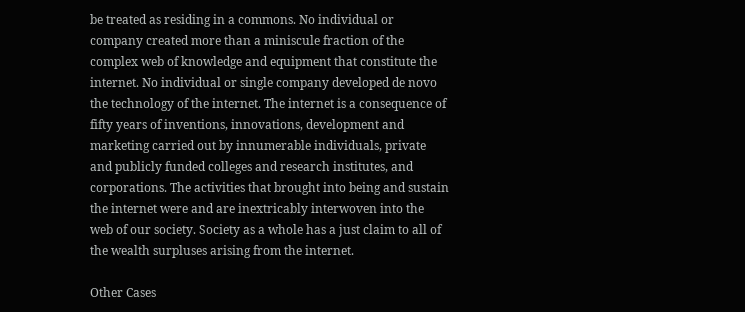be treated as residing in a commons. No individual or company created more than a miniscule fraction of the complex web of knowledge and equipment that constitute the internet. No individual or single company developed de novo the technology of the internet. The internet is a consequence of fifty years of inventions, innovations, development and marketing carried out by innumerable individuals, private and publicly funded colleges and research institutes, and corporations. The activities that brought into being and sustain the internet were and are inextricably interwoven into the web of our society. Society as a whole has a just claim to all of the wealth surpluses arising from the internet.

Other Cases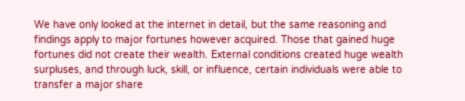We have only looked at the internet in detail, but the same reasoning and findings apply to major fortunes however acquired. Those that gained huge fortunes did not create their wealth. External conditions created huge wealth surpluses, and through luck, skill, or influence, certain individuals were able to transfer a major share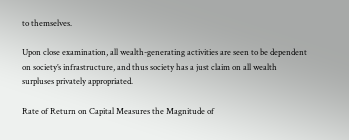to themselves.

Upon close examination, all wealth-generating activities are seen to be dependent on society’s infrastructure, and thus society has a just claim on all wealth surpluses privately appropriated.

Rate of Return on Capital Measures the Magnitude of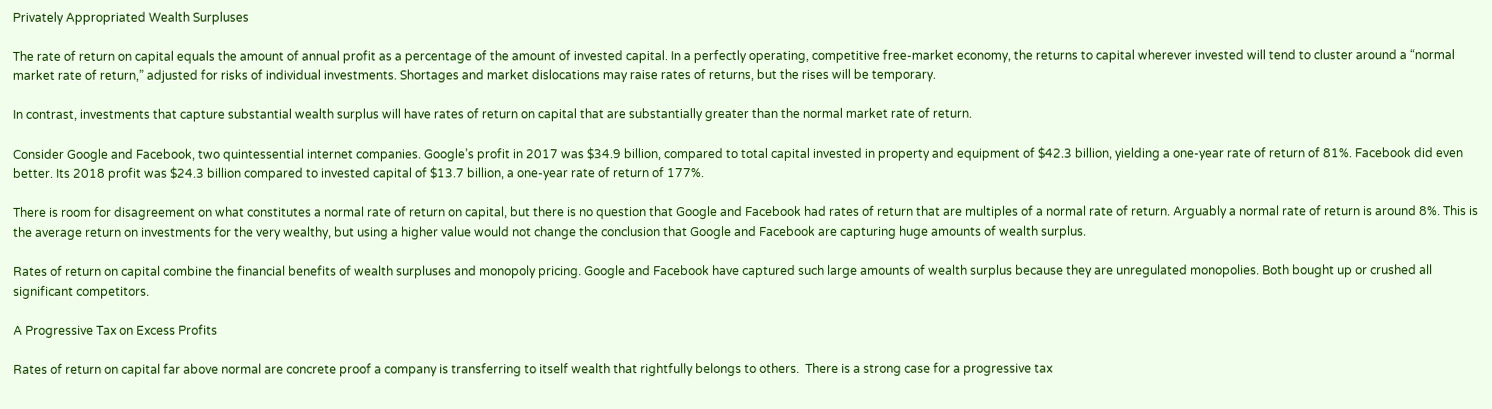Privately Appropriated Wealth Surpluses

The rate of return on capital equals the amount of annual profit as a percentage of the amount of invested capital. In a perfectly operating, competitive free-market economy, the returns to capital wherever invested will tend to cluster around a “normal market rate of return,” adjusted for risks of individual investments. Shortages and market dislocations may raise rates of returns, but the rises will be temporary.

In contrast, investments that capture substantial wealth surplus will have rates of return on capital that are substantially greater than the normal market rate of return.

Consider Google and Facebook, two quintessential internet companies. Google’s profit in 2017 was $34.9 billion, compared to total capital invested in property and equipment of $42.3 billion, yielding a one-year rate of return of 81%. Facebook did even better. Its 2018 profit was $24.3 billion compared to invested capital of $13.7 billion, a one-year rate of return of 177%.

There is room for disagreement on what constitutes a normal rate of return on capital, but there is no question that Google and Facebook had rates of return that are multiples of a normal rate of return. Arguably a normal rate of return is around 8%. This is the average return on investments for the very wealthy, but using a higher value would not change the conclusion that Google and Facebook are capturing huge amounts of wealth surplus.

Rates of return on capital combine the financial benefits of wealth surpluses and monopoly pricing. Google and Facebook have captured such large amounts of wealth surplus because they are unregulated monopolies. Both bought up or crushed all significant competitors.

A Progressive Tax on Excess Profits

Rates of return on capital far above normal are concrete proof a company is transferring to itself wealth that rightfully belongs to others.  There is a strong case for a progressive tax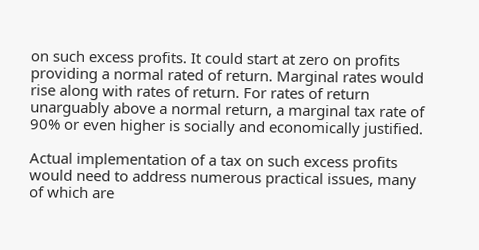on such excess profits. It could start at zero on profits providing a normal rated of return. Marginal rates would rise along with rates of return. For rates of return unarguably above a normal return, a marginal tax rate of 90% or even higher is socially and economically justified.

Actual implementation of a tax on such excess profits would need to address numerous practical issues, many of which are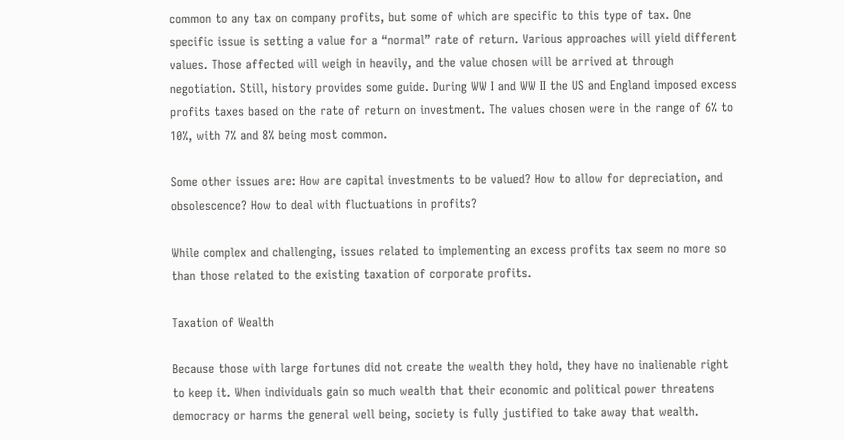common to any tax on company profits, but some of which are specific to this type of tax. One specific issue is setting a value for a “normal” rate of return. Various approaches will yield different values. Those affected will weigh in heavily, and the value chosen will be arrived at through negotiation. Still, history provides some guide. During WW I and WW II the US and England imposed excess profits taxes based on the rate of return on investment. The values chosen were in the range of 6% to 10%, with 7% and 8% being most common.

Some other issues are: How are capital investments to be valued? How to allow for depreciation, and obsolescence? How to deal with fluctuations in profits?

While complex and challenging, issues related to implementing an excess profits tax seem no more so than those related to the existing taxation of corporate profits.

Taxation of Wealth

Because those with large fortunes did not create the wealth they hold, they have no inalienable right to keep it. When individuals gain so much wealth that their economic and political power threatens democracy or harms the general well being, society is fully justified to take away that wealth.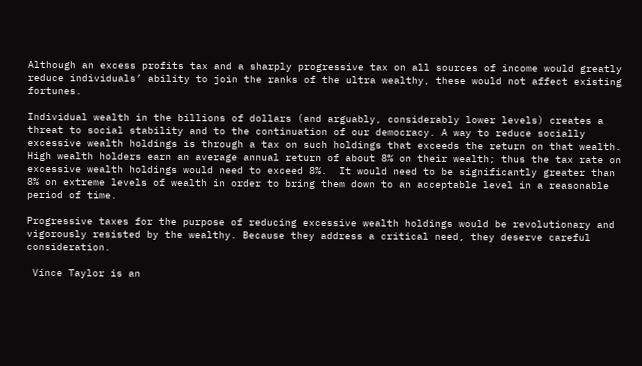Although an excess profits tax and a sharply progressive tax on all sources of income would greatly reduce individuals’ ability to join the ranks of the ultra wealthy, these would not affect existing fortunes.

Individual wealth in the billions of dollars (and arguably, considerably lower levels) creates a threat to social stability and to the continuation of our democracy. A way to reduce socially excessive wealth holdings is through a tax on such holdings that exceeds the return on that wealth. High wealth holders earn an average annual return of about 8% on their wealth; thus the tax rate on excessive wealth holdings would need to exceed 8%.  It would need to be significantly greater than 8% on extreme levels of wealth in order to bring them down to an acceptable level in a reasonable period of time.

Progressive taxes for the purpose of reducing excessive wealth holdings would be revolutionary and vigorously resisted by the wealthy. Because they address a critical need, they deserve careful consideration.

 Vince Taylor is an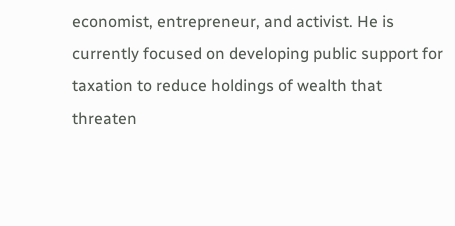economist, entrepreneur, and activist. He is currently focused on developing public support for taxation to reduce holdings of wealth that threaten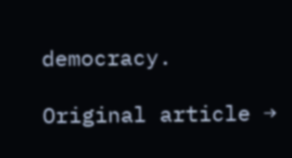democracy.

Original article →